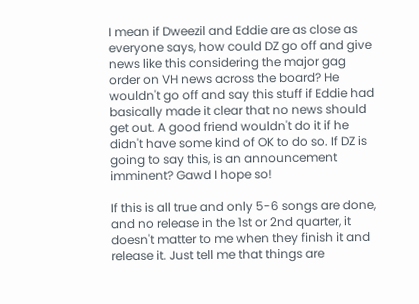I mean if Dweezil and Eddie are as close as everyone says, how could DZ go off and give news like this considering the major gag order on VH news across the board? He wouldn't go off and say this stuff if Eddie had basically made it clear that no news should get out. A good friend wouldn't do it if he didn't have some kind of OK to do so. If DZ is going to say this, is an announcement imminent? Gawd I hope so!

If this is all true and only 5-6 songs are done, and no release in the 1st or 2nd quarter, it doesn't matter to me when they finish it and release it. Just tell me that things are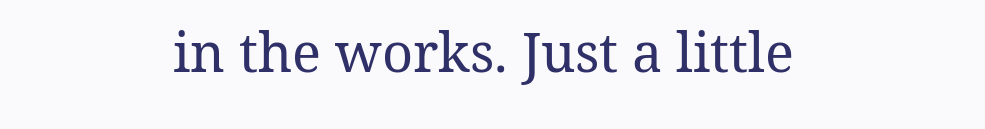in the works. Just a little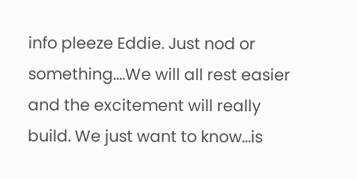info pleeze Eddie. Just nod or something....We will all rest easier and the excitement will really build. We just want to know...is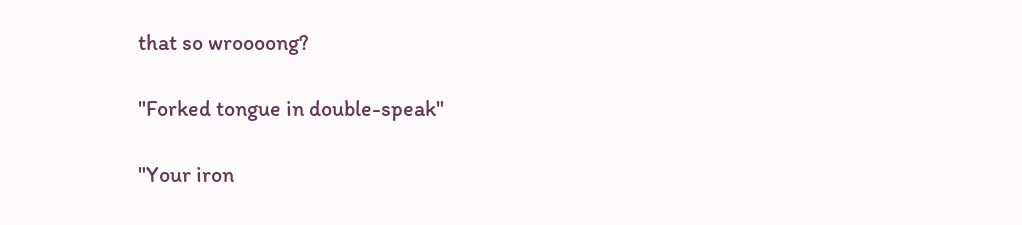that so wroooong?

"Forked tongue in double-speak"

"Your iron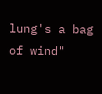lung's a bag of wind"